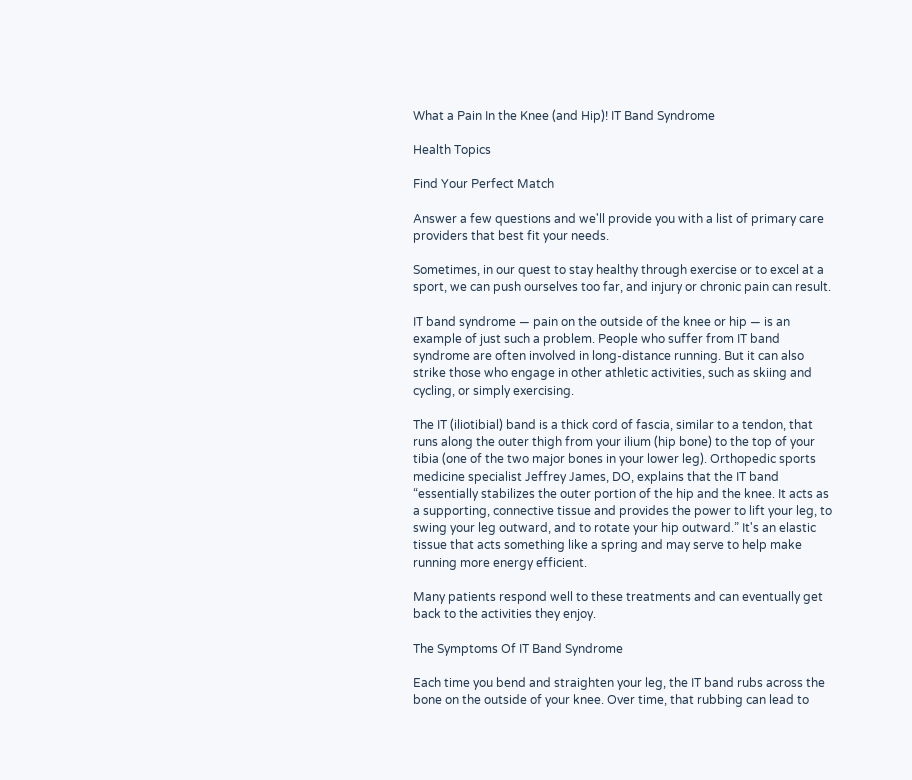What a Pain In the Knee (and Hip)! IT Band Syndrome

Health Topics

Find Your Perfect Match

Answer a few questions and we'll provide you with a list of primary care providers that best fit your needs.

Sometimes, in our quest to stay healthy through exercise or to excel at a sport, we can push ourselves too far, and injury or chronic pain can result.

IT band syndrome — pain on the outside of the knee or hip — is an example of just such a problem. People who suffer from IT band syndrome are often involved in long-distance running. But it can also strike those who engage in other athletic activities, such as skiing and cycling, or simply exercising.

The IT (iliotibial) band is a thick cord of fascia, similar to a tendon, that runs along the outer thigh from your ilium (hip bone) to the top of your tibia (one of the two major bones in your lower leg). Orthopedic sports medicine specialist Jeffrey James, DO, explains that the IT band “essentially stabilizes the outer portion of the hip and the knee. It acts as a supporting, connective tissue and provides the power to lift your leg, to swing your leg outward, and to rotate your hip outward.” It's an elastic tissue that acts something like a spring and may serve to help make running more energy efficient.

Many patients respond well to these treatments and can eventually get back to the activities they enjoy.

The Symptoms Of IT Band Syndrome

Each time you bend and straighten your leg, the IT band rubs across the bone on the outside of your knee. Over time, that rubbing can lead to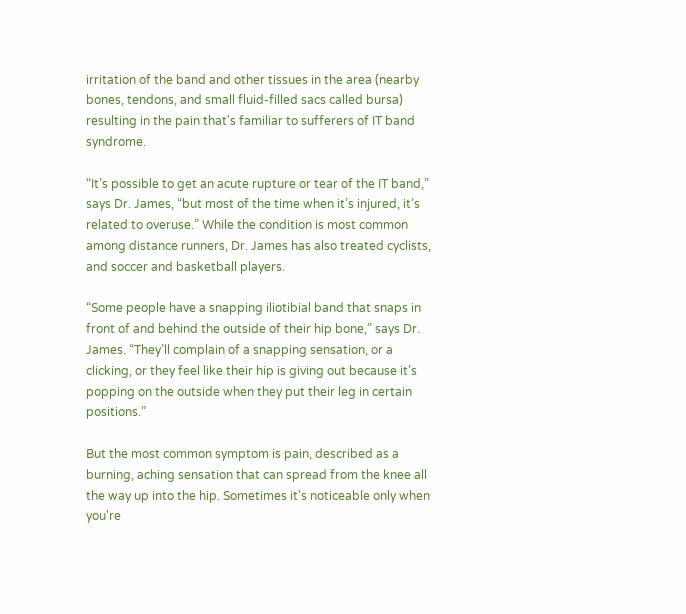irritation of the band and other tissues in the area (nearby bones, tendons, and small fluid-filled sacs called bursa) resulting in the pain that's familiar to sufferers of IT band syndrome.

“It’s possible to get an acute rupture or tear of the IT band,” says Dr. James, “but most of the time when it’s injured, it’s related to overuse.” While the condition is most common among distance runners, Dr. James has also treated cyclists, and soccer and basketball players.

“Some people have a snapping iliotibial band that snaps in front of and behind the outside of their hip bone,” says Dr. James. “They’ll complain of a snapping sensation, or a clicking, or they feel like their hip is giving out because it’s popping on the outside when they put their leg in certain positions.”

But the most common symptom is pain, described as a burning, aching sensation that can spread from the knee all the way up into the hip. Sometimes it's noticeable only when you're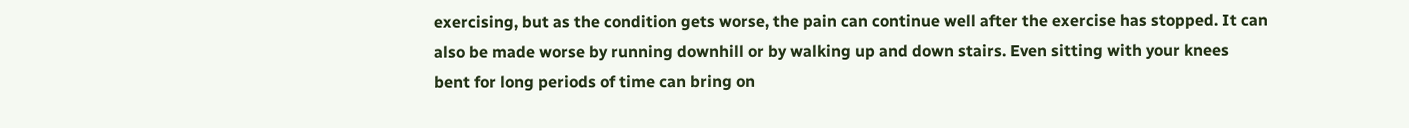exercising, but as the condition gets worse, the pain can continue well after the exercise has stopped. It can also be made worse by running downhill or by walking up and down stairs. Even sitting with your knees bent for long periods of time can bring on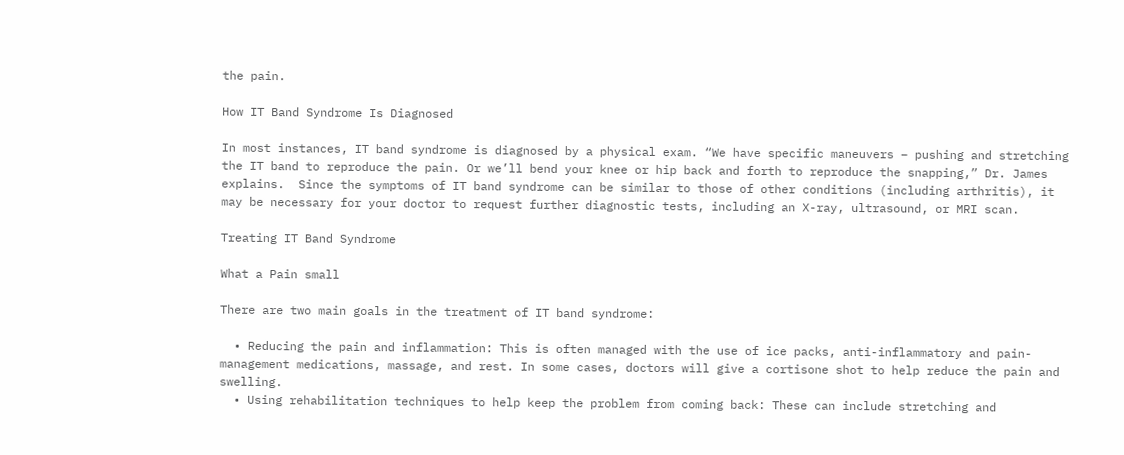the pain.

How IT Band Syndrome Is Diagnosed

In most instances, IT band syndrome is diagnosed by a physical exam. “We have specific maneuvers – pushing and stretching the IT band to reproduce the pain. Or we’ll bend your knee or hip back and forth to reproduce the snapping,” Dr. James explains.  Since the symptoms of IT band syndrome can be similar to those of other conditions (including arthritis), it may be necessary for your doctor to request further diagnostic tests, including an X-ray, ultrasound, or MRI scan.

Treating IT Band Syndrome

What a Pain small

There are two main goals in the treatment of IT band syndrome:

  • Reducing the pain and inflammation: This is often managed with the use of ice packs, anti-inflammatory and pain-management medications, massage, and rest. In some cases, doctors will give a cortisone shot to help reduce the pain and swelling.
  • Using rehabilitation techniques to help keep the problem from coming back: These can include stretching and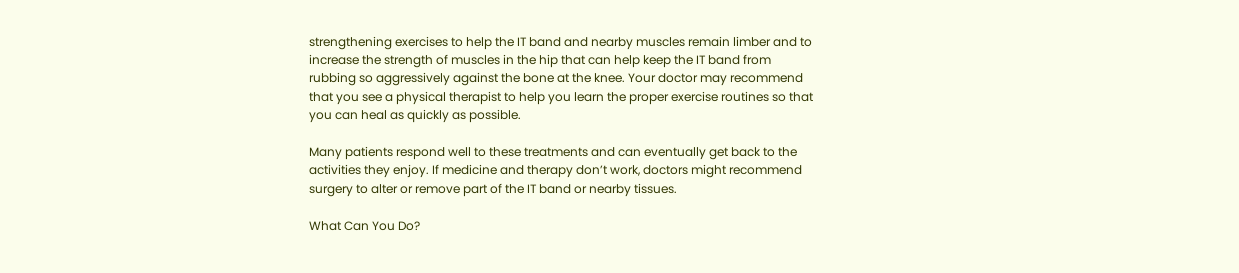strengthening exercises to help the IT band and nearby muscles remain limber and to increase the strength of muscles in the hip that can help keep the IT band from rubbing so aggressively against the bone at the knee. Your doctor may recommend that you see a physical therapist to help you learn the proper exercise routines so that you can heal as quickly as possible.

Many patients respond well to these treatments and can eventually get back to the activities they enjoy. If medicine and therapy don’t work, doctors might recommend surgery to alter or remove part of the IT band or nearby tissues.

What Can You Do?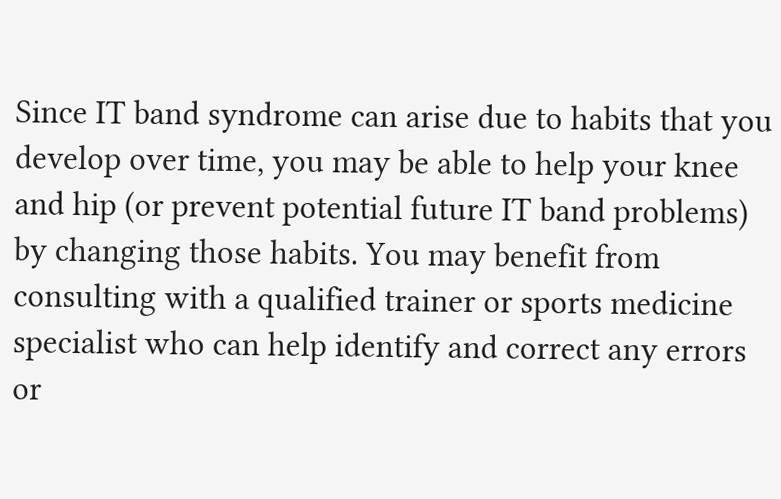Since IT band syndrome can arise due to habits that you develop over time, you may be able to help your knee and hip (or prevent potential future IT band problems) by changing those habits. You may benefit from consulting with a qualified trainer or sports medicine specialist who can help identify and correct any errors or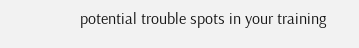potential trouble spots in your training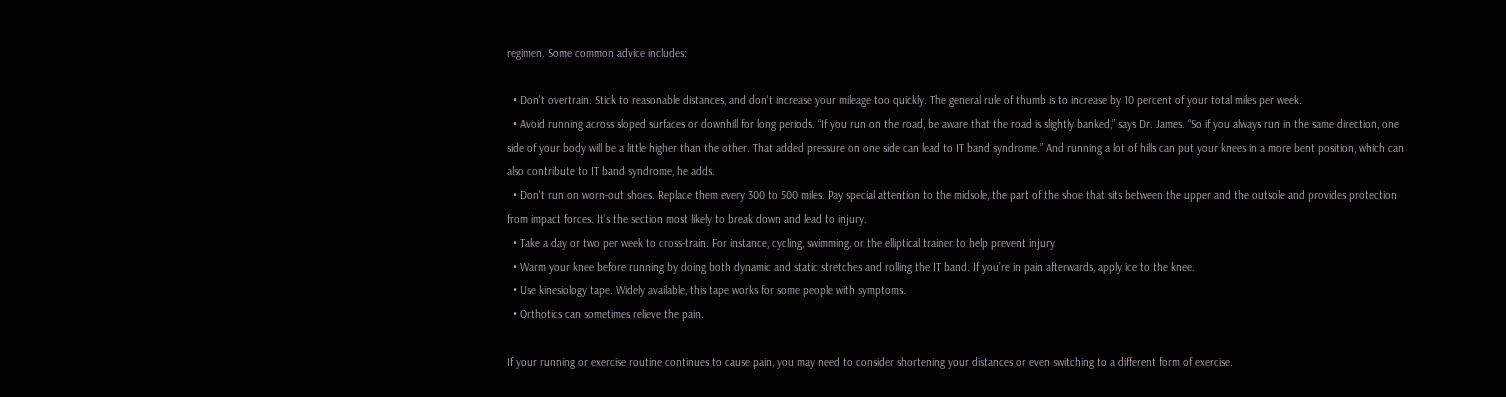regimen. Some common advice includes:

  • Don't overtrain. Stick to reasonable distances, and don't increase your mileage too quickly. The general rule of thumb is to increase by 10 percent of your total miles per week.
  • Avoid running across sloped surfaces or downhill for long periods. “If you run on the road, be aware that the road is slightly banked,” says Dr. James. “So if you always run in the same direction, one side of your body will be a little higher than the other. That added pressure on one side can lead to IT band syndrome.” And running a lot of hills can put your knees in a more bent position, which can also contribute to IT band syndrome, he adds.
  • Don't run on worn-out shoes. Replace them every 300 to 500 miles. Pay special attention to the midsole, the part of the shoe that sits between the upper and the outsole and provides protection from impact forces. It’s the section most likely to break down and lead to injury.
  • Take a day or two per week to cross-train. For instance, cycling, swimming, or the elliptical trainer to help prevent injury
  • Warm your knee before running by doing both dynamic and static stretches and rolling the IT band. If you’re in pain afterwards, apply ice to the knee.
  • Use kinesiology tape. Widely available, this tape works for some people with symptoms.
  • Orthotics can sometimes relieve the pain.

If your running or exercise routine continues to cause pain, you may need to consider shortening your distances or even switching to a different form of exercise.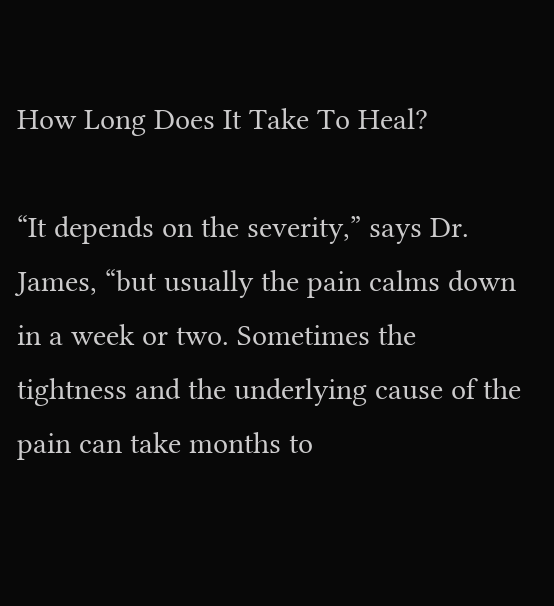How Long Does It Take To Heal?

“It depends on the severity,” says Dr. James, “but usually the pain calms down in a week or two. Sometimes the tightness and the underlying cause of the pain can take months to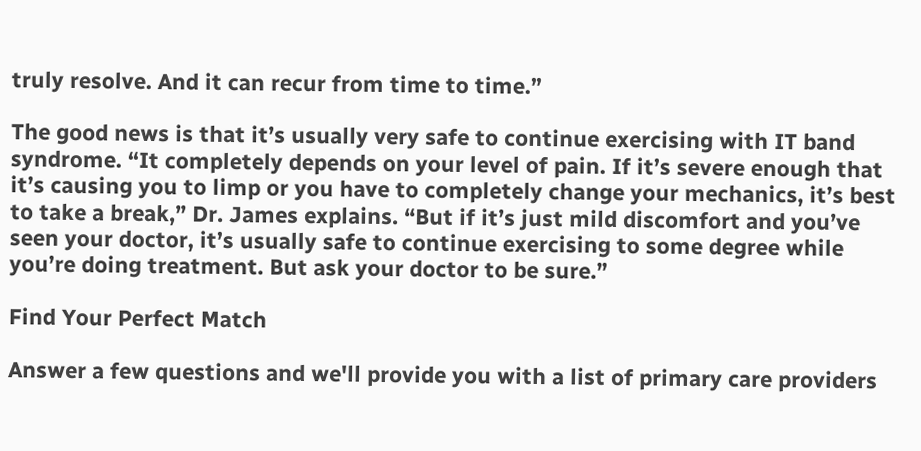truly resolve. And it can recur from time to time.”

The good news is that it’s usually very safe to continue exercising with IT band syndrome. “It completely depends on your level of pain. If it’s severe enough that it’s causing you to limp or you have to completely change your mechanics, it’s best to take a break,” Dr. James explains. “But if it’s just mild discomfort and you’ve seen your doctor, it’s usually safe to continue exercising to some degree while you’re doing treatment. But ask your doctor to be sure.”

Find Your Perfect Match

Answer a few questions and we'll provide you with a list of primary care providers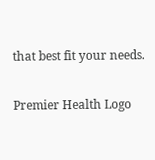that best fit your needs.

Premier Health Logo